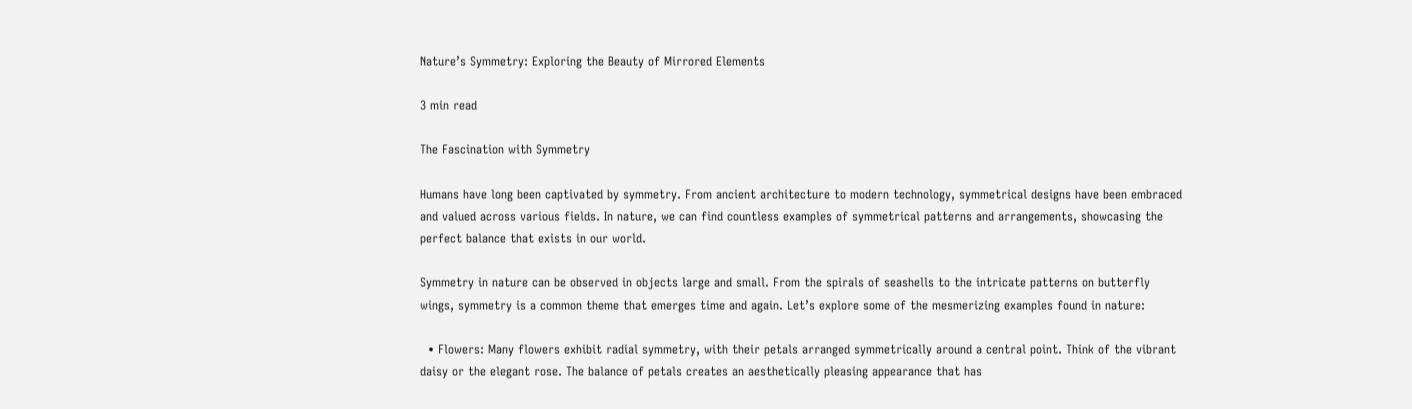Nature’s Symmetry: Exploring the Beauty of Mirrored Elements

3 min read

The Fascination with Symmetry

Humans have long been captivated by symmetry. From ancient architecture to modern technology, symmetrical designs have been embraced and valued across various fields. In nature, we can find countless examples of symmetrical patterns and arrangements, showcasing the perfect balance that exists in our world.

Symmetry in nature can be observed in objects large and small. From the spirals of seashells to the intricate patterns on butterfly wings, symmetry is a common theme that emerges time and again. Let’s explore some of the mesmerizing examples found in nature:

  • Flowers: Many flowers exhibit radial symmetry, with their petals arranged symmetrically around a central point. Think of the vibrant daisy or the elegant rose. The balance of petals creates an aesthetically pleasing appearance that has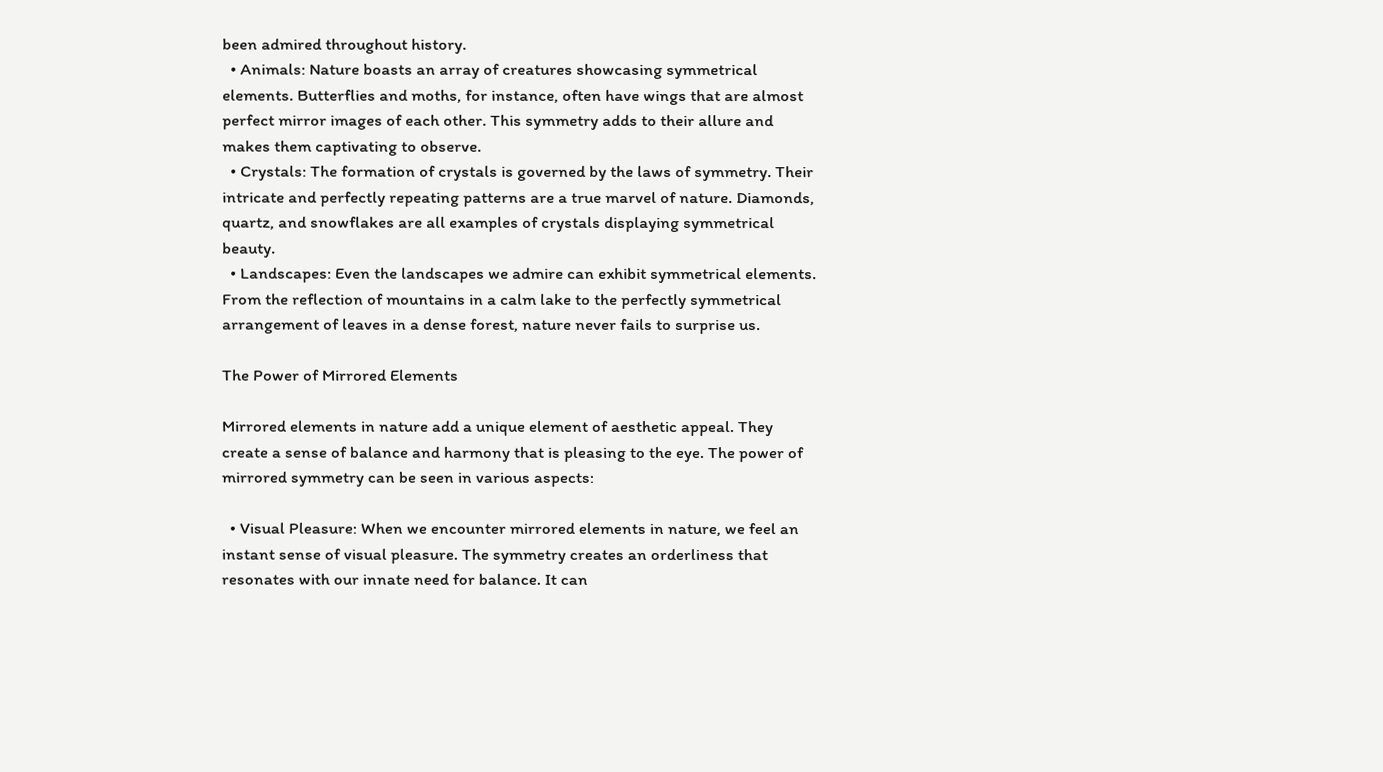been admired throughout history.
  • Animals: Nature boasts an array of creatures showcasing symmetrical elements. Butterflies and moths, for instance, often have wings that are almost perfect mirror images of each other. This symmetry adds to their allure and makes them captivating to observe.
  • Crystals: The formation of crystals is governed by the laws of symmetry. Their intricate and perfectly repeating patterns are a true marvel of nature. Diamonds, quartz, and snowflakes are all examples of crystals displaying symmetrical beauty.
  • Landscapes: Even the landscapes we admire can exhibit symmetrical elements. From the reflection of mountains in a calm lake to the perfectly symmetrical arrangement of leaves in a dense forest, nature never fails to surprise us.

The Power of Mirrored Elements

Mirrored elements in nature add a unique element of aesthetic appeal. They create a sense of balance and harmony that is pleasing to the eye. The power of mirrored symmetry can be seen in various aspects:

  • Visual Pleasure: When we encounter mirrored elements in nature, we feel an instant sense of visual pleasure. The symmetry creates an orderliness that resonates with our innate need for balance. It can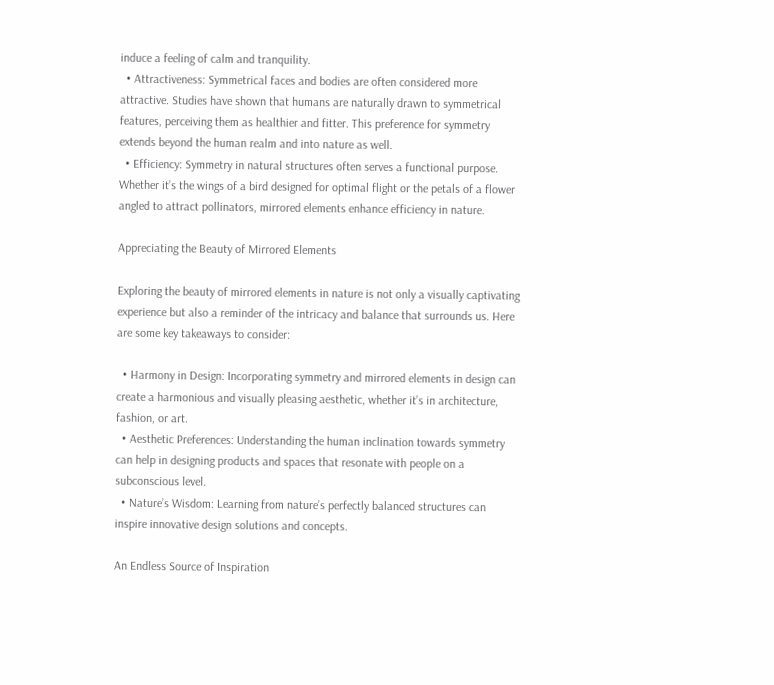induce a feeling of calm and tranquility.
  • Attractiveness: Symmetrical faces and bodies are often considered more attractive. Studies have shown that humans are naturally drawn to symmetrical features, perceiving them as healthier and fitter. This preference for symmetry extends beyond the human realm and into nature as well.
  • Efficiency: Symmetry in natural structures often serves a functional purpose. Whether it’s the wings of a bird designed for optimal flight or the petals of a flower angled to attract pollinators, mirrored elements enhance efficiency in nature.

Appreciating the Beauty of Mirrored Elements

Exploring the beauty of mirrored elements in nature is not only a visually captivating experience but also a reminder of the intricacy and balance that surrounds us. Here are some key takeaways to consider:

  • Harmony in Design: Incorporating symmetry and mirrored elements in design can create a harmonious and visually pleasing aesthetic, whether it’s in architecture, fashion, or art.
  • Aesthetic Preferences: Understanding the human inclination towards symmetry can help in designing products and spaces that resonate with people on a subconscious level.
  • Nature’s Wisdom: Learning from nature’s perfectly balanced structures can inspire innovative design solutions and concepts.

An Endless Source of Inspiration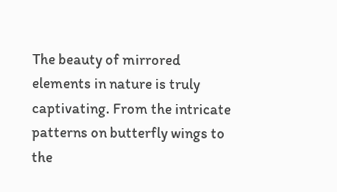The beauty of mirrored elements in nature is truly captivating. From the intricate patterns on butterfly wings to the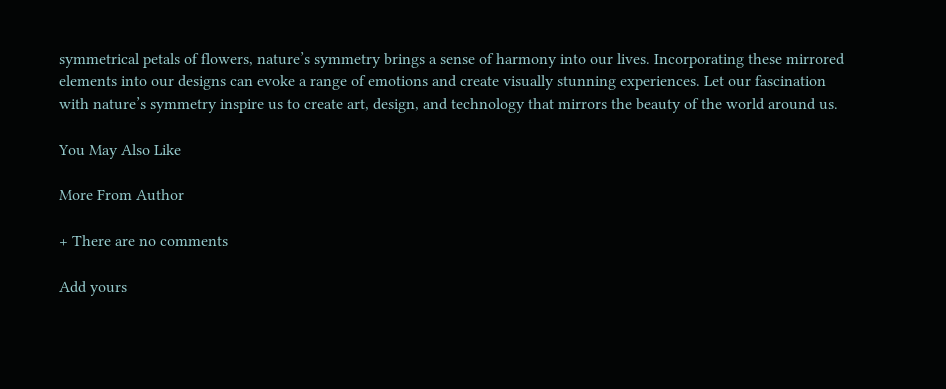symmetrical petals of flowers, nature’s symmetry brings a sense of harmony into our lives. Incorporating these mirrored elements into our designs can evoke a range of emotions and create visually stunning experiences. Let our fascination with nature’s symmetry inspire us to create art, design, and technology that mirrors the beauty of the world around us.

You May Also Like

More From Author

+ There are no comments

Add yours